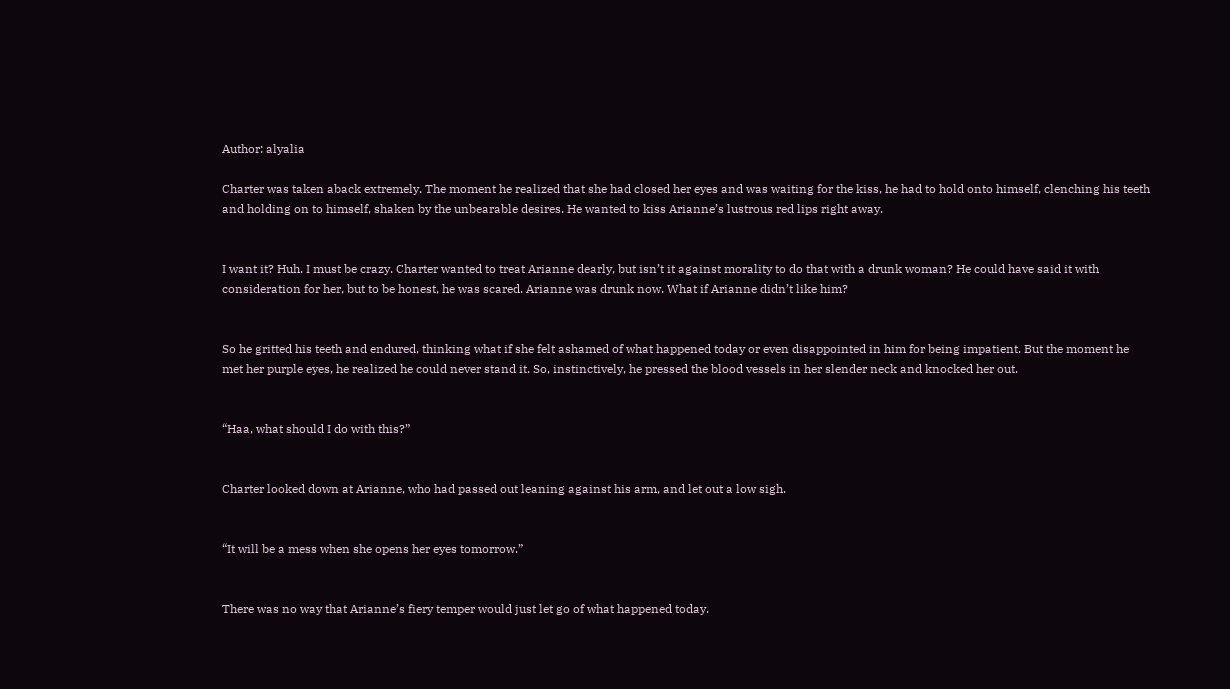Author: alyalia

Charter was taken aback extremely. The moment he realized that she had closed her eyes and was waiting for the kiss, he had to hold onto himself, clenching his teeth and holding on to himself, shaken by the unbearable desires. He wanted to kiss Arianne’s lustrous red lips right away.


I want it? Huh. I must be crazy. Charter wanted to treat Arianne dearly, but isn’t it against morality to do that with a drunk woman? He could have said it with consideration for her, but to be honest, he was scared. Arianne was drunk now. What if Arianne didn’t like him?


So he gritted his teeth and endured, thinking what if she felt ashamed of what happened today or even disappointed in him for being impatient. But the moment he met her purple eyes, he realized he could never stand it. So, instinctively, he pressed the blood vessels in her slender neck and knocked her out.


“Haa, what should I do with this?”


Charter looked down at Arianne, who had passed out leaning against his arm, and let out a low sigh.


“It will be a mess when she opens her eyes tomorrow.”


There was no way that Arianne’s fiery temper would just let go of what happened today.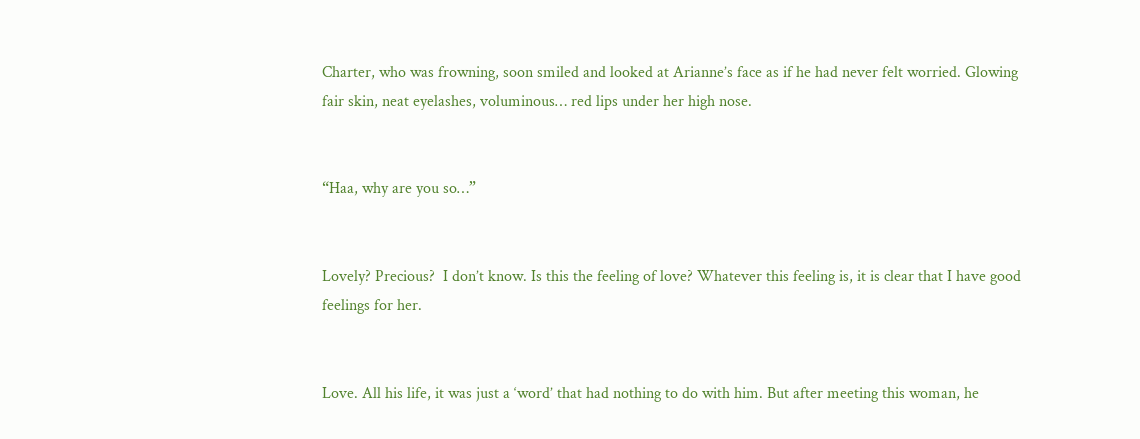Charter, who was frowning, soon smiled and looked at Arianne’s face as if he had never felt worried. Glowing fair skin, neat eyelashes, voluminous… red lips under her high nose.


“Haa, why are you so…”


Lovely? Precious?  I don’t know. Is this the feeling of love? Whatever this feeling is, it is clear that I have good feelings for her.


Love. All his life, it was just a ‘word’ that had nothing to do with him. But after meeting this woman, he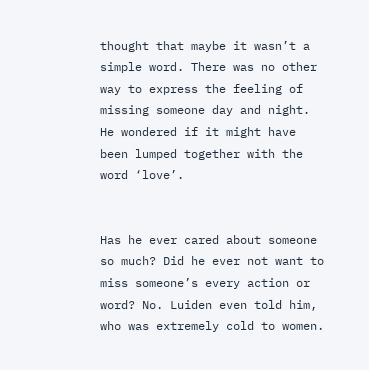thought that maybe it wasn’t a simple word. There was no other way to express the feeling of missing someone day and night. He wondered if it might have been lumped together with the word ‘love’.


Has he ever cared about someone so much? Did he ever not want to miss someone’s every action or word? No. Luiden even told him, who was extremely cold to women.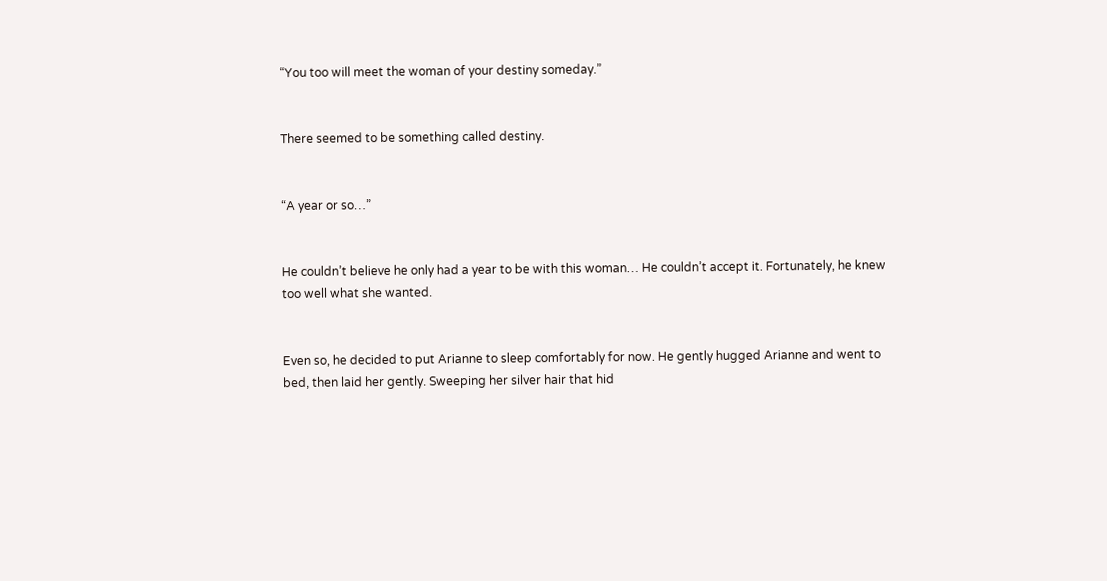“You too will meet the woman of your destiny someday.”


There seemed to be something called destiny.


“A year or so…”


He couldn’t believe he only had a year to be with this woman… He couldn’t accept it. Fortunately, he knew too well what she wanted.


Even so, he decided to put Arianne to sleep comfortably for now. He gently hugged Arianne and went to bed, then laid her gently. Sweeping her silver hair that hid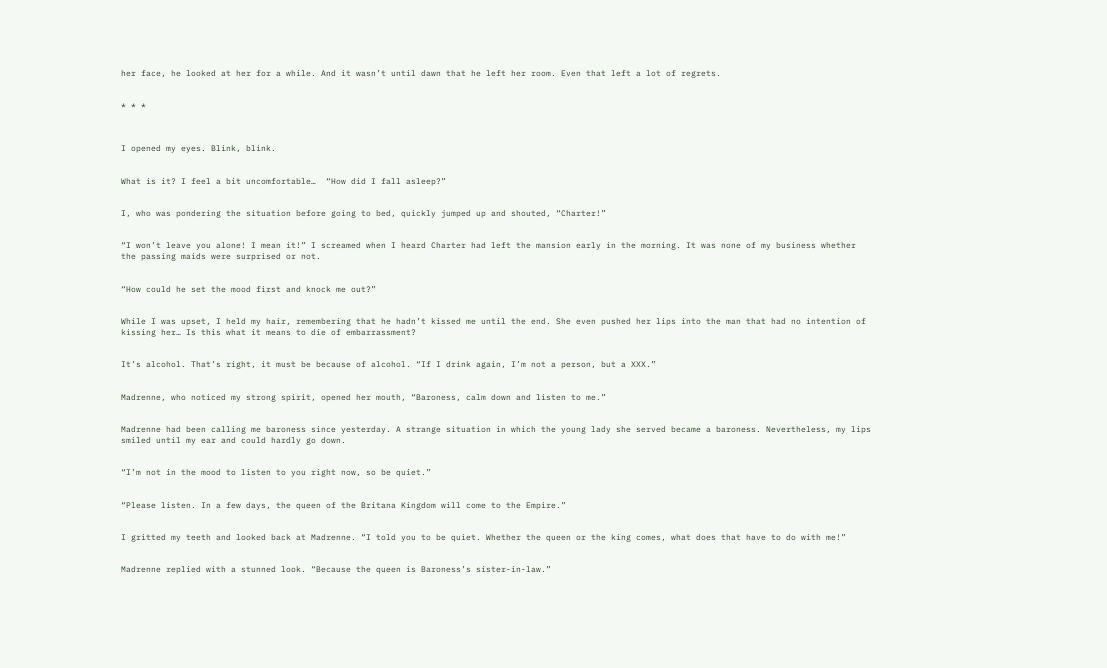her face, he looked at her for a while. And it wasn’t until dawn that he left her room. Even that left a lot of regrets.


* * *



I opened my eyes. Blink, blink.


What is it? I feel a bit uncomfortable…  “How did I fall asleep?”


I, who was pondering the situation before going to bed, quickly jumped up and shouted, “Charter!”


“I won’t leave you alone! I mean it!” I screamed when I heard Charter had left the mansion early in the morning. It was none of my business whether the passing maids were surprised or not.


“How could he set the mood first and knock me out?”


While I was upset, I held my hair, remembering that he hadn’t kissed me until the end. She even pushed her lips into the man that had no intention of kissing her… Is this what it means to die of embarrassment?


It’s alcohol. That’s right, it must be because of alcohol. “If I drink again, I’m not a person, but a XXX.”


Madrenne, who noticed my strong spirit, opened her mouth, “Baroness, calm down and listen to me.”


Madrenne had been calling me baroness since yesterday. A strange situation in which the young lady she served became a baroness. Nevertheless, my lips smiled until my ear and could hardly go down.


“I’m not in the mood to listen to you right now, so be quiet.”


“Please listen. In a few days, the queen of the Britana Kingdom will come to the Empire.”


I gritted my teeth and looked back at Madrenne. “I told you to be quiet. Whether the queen or the king comes, what does that have to do with me!”


Madrenne replied with a stunned look. “Because the queen is Baroness’s sister-in-law.”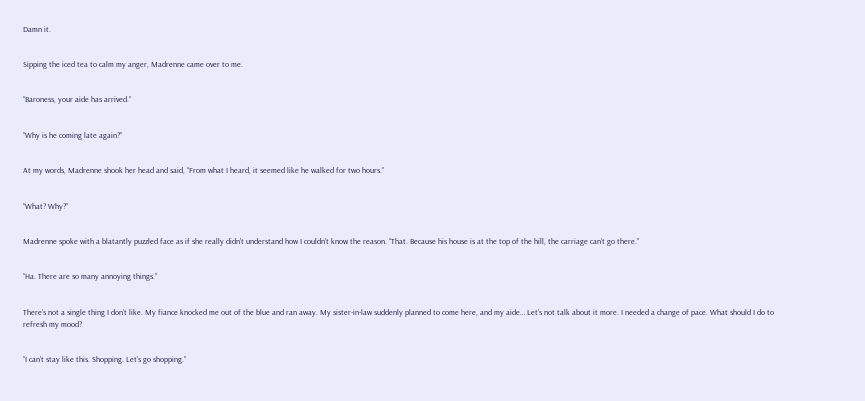Damn it.


Sipping the iced tea to calm my anger, Madrenne came over to me.


“Baroness, your aide has arrived.”


“Why is he coming late again?”


At my words, Madrenne shook her head and said, “From what I heard, it seemed like he walked for two hours.”


“What? Why?”


Madrenne spoke with a blatantly puzzled face as if she really didn’t understand how I couldn’t know the reason. “That. Because his house is at the top of the hill, the carriage can’t go there.”


“Ha. There are so many annoying things.”


There’s not a single thing I don’t like. My fiance knocked me out of the blue and ran away. My sister-in-law suddenly planned to come here, and my aide… Let’s not talk about it more. I needed a change of pace. What should I do to refresh my mood?


“I can’t stay like this. Shopping. Let’s go shopping.”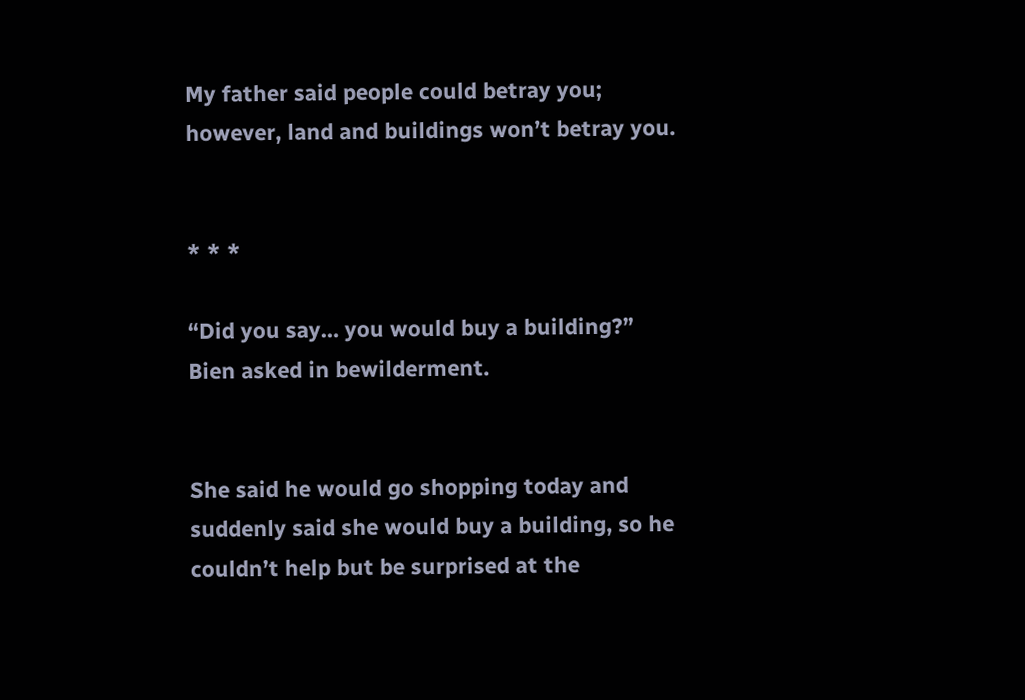My father said people could betray you; however, land and buildings won’t betray you.


* * *

“Did you say… you would buy a building?” Bien asked in bewilderment.


She said he would go shopping today and suddenly said she would buy a building, so he couldn’t help but be surprised at the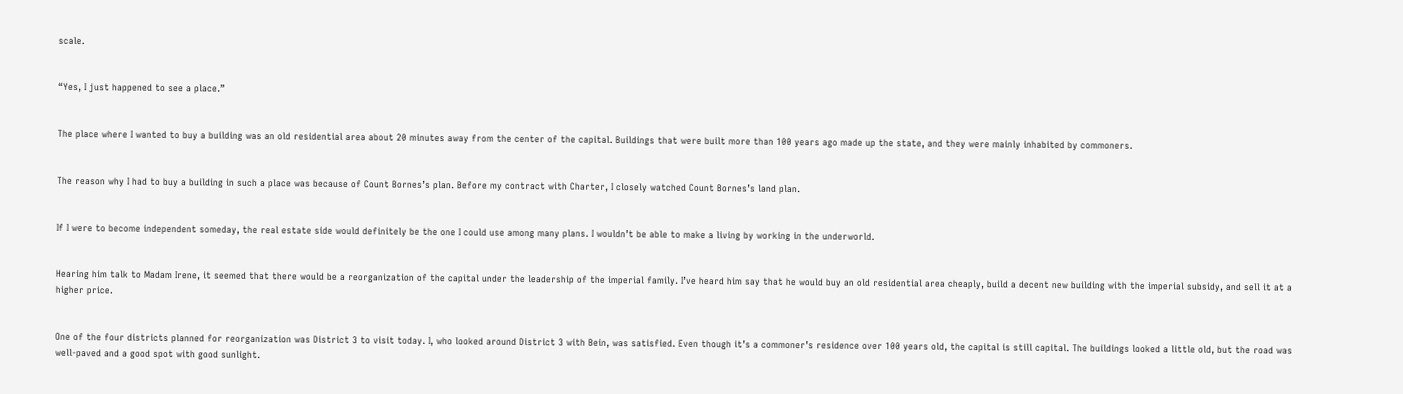scale.


“Yes, I just happened to see a place.”


The place where I wanted to buy a building was an old residential area about 20 minutes away from the center of the capital. Buildings that were built more than 100 years ago made up the state, and they were mainly inhabited by commoners.


The reason why I had to buy a building in such a place was because of Count Bornes’s plan. Before my contract with Charter, I closely watched Count Bornes’s land plan.


If I were to become independent someday, the real estate side would definitely be the one I could use among many plans. I wouldn’t be able to make a living by working in the underworld.


Hearing him talk to Madam Irene, it seemed that there would be a reorganization of the capital under the leadership of the imperial family. I’ve heard him say that he would buy an old residential area cheaply, build a decent new building with the imperial subsidy, and sell it at a higher price.


One of the four districts planned for reorganization was District 3 to visit today. I, who looked around District 3 with Bein, was satisfied. Even though it’s a commoner’s residence over 100 years old, the capital is still capital. The buildings looked a little old, but the road was well-paved and a good spot with good sunlight.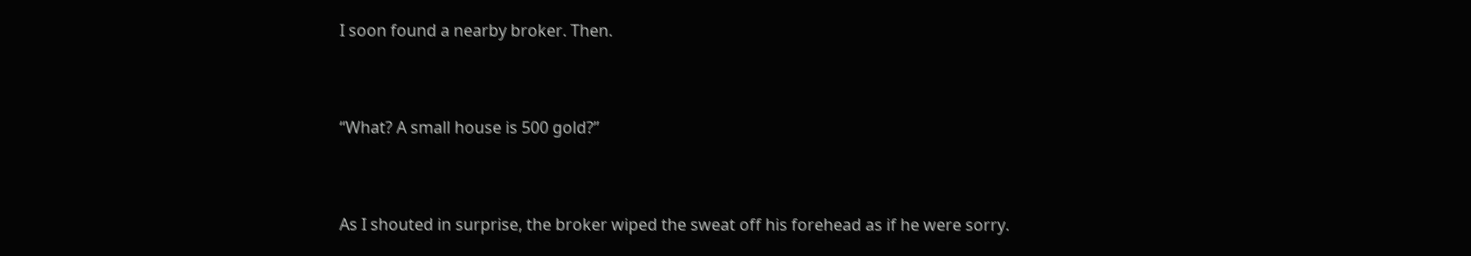I soon found a nearby broker. Then.


“What? A small house is 500 gold?”


As I shouted in surprise, the broker wiped the sweat off his forehead as if he were sorry.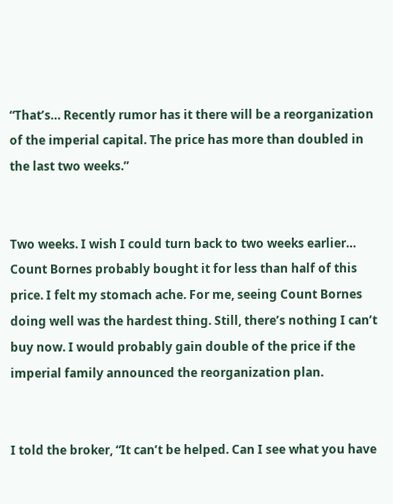“That’s… Recently rumor has it there will be a reorganization of the imperial capital. The price has more than doubled in the last two weeks.”


Two weeks. I wish I could turn back to two weeks earlier… Count Bornes probably bought it for less than half of this price. I felt my stomach ache. For me, seeing Count Bornes doing well was the hardest thing. Still, there’s nothing I can’t buy now. I would probably gain double of the price if the imperial family announced the reorganization plan.


I told the broker, “It can’t be helped. Can I see what you have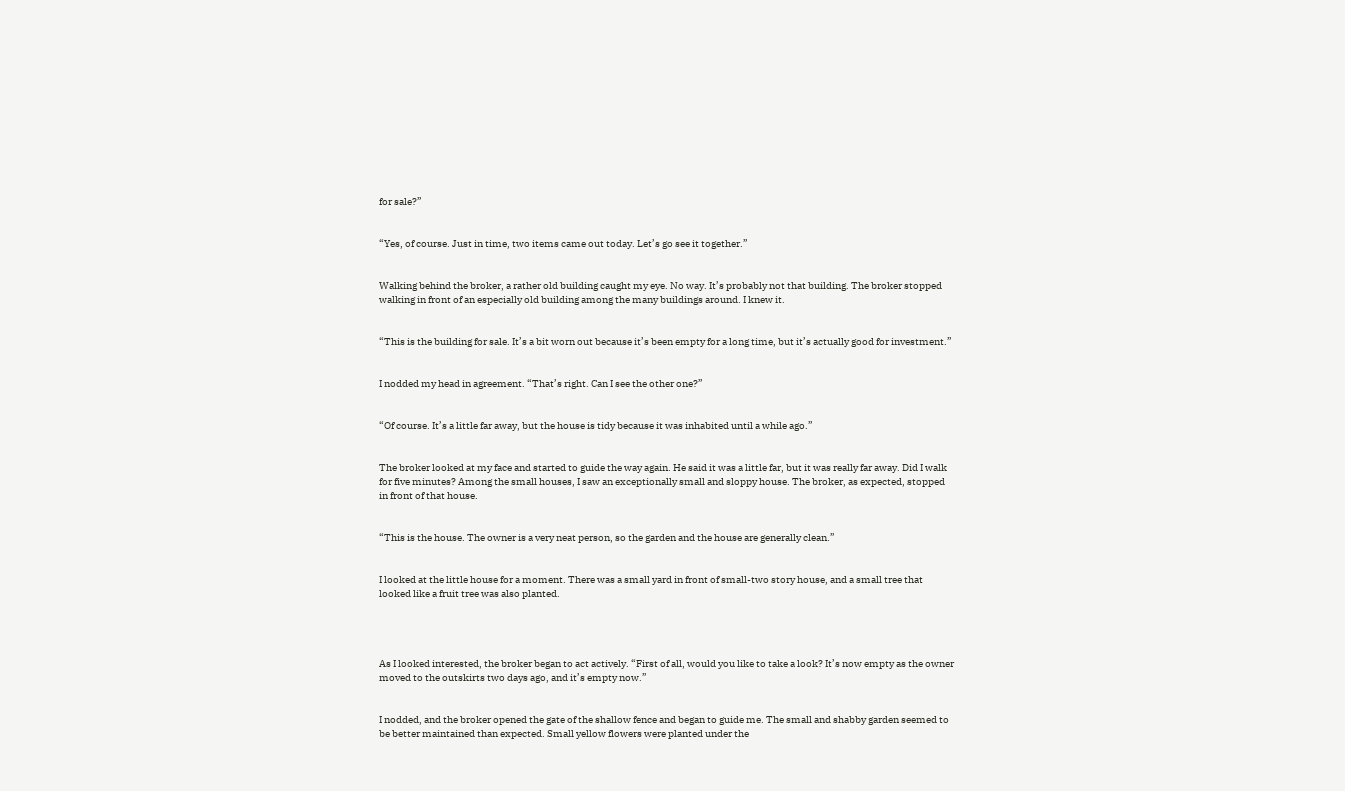for sale?”


“Yes, of course. Just in time, two items came out today. Let’s go see it together.”


Walking behind the broker, a rather old building caught my eye. No way. It’s probably not that building. The broker stopped walking in front of an especially old building among the many buildings around. I knew it.


“This is the building for sale. It’s a bit worn out because it’s been empty for a long time, but it’s actually good for investment.”


I nodded my head in agreement. “That’s right. Can I see the other one?”


“Of course. It’s a little far away, but the house is tidy because it was inhabited until a while ago.”


The broker looked at my face and started to guide the way again. He said it was a little far, but it was really far away. Did I walk for five minutes? Among the small houses, I saw an exceptionally small and sloppy house. The broker, as expected, stopped in front of that house.


“This is the house. The owner is a very neat person, so the garden and the house are generally clean.”


I looked at the little house for a moment. There was a small yard in front of small-two story house, and a small tree that looked like a fruit tree was also planted.




As I looked interested, the broker began to act actively. “First of all, would you like to take a look? It’s now empty as the owner moved to the outskirts two days ago, and it’s empty now.”


I nodded, and the broker opened the gate of the shallow fence and began to guide me. The small and shabby garden seemed to be better maintained than expected. Small yellow flowers were planted under the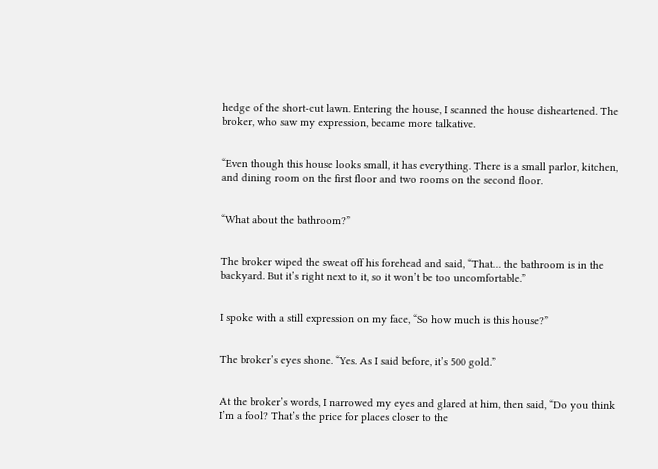hedge of the short-cut lawn. Entering the house, I scanned the house disheartened. The broker, who saw my expression, became more talkative.


“Even though this house looks small, it has everything. There is a small parlor, kitchen, and dining room on the first floor and two rooms on the second floor.


“What about the bathroom?”


The broker wiped the sweat off his forehead and said, “That… the bathroom is in the backyard. But it’s right next to it, so it won’t be too uncomfortable.”


I spoke with a still expression on my face, “So how much is this house?”


The broker’s eyes shone. “Yes. As I said before, it’s 500 gold.”


At the broker’s words, I narrowed my eyes and glared at him, then said, “Do you think I’m a fool? That’s the price for places closer to the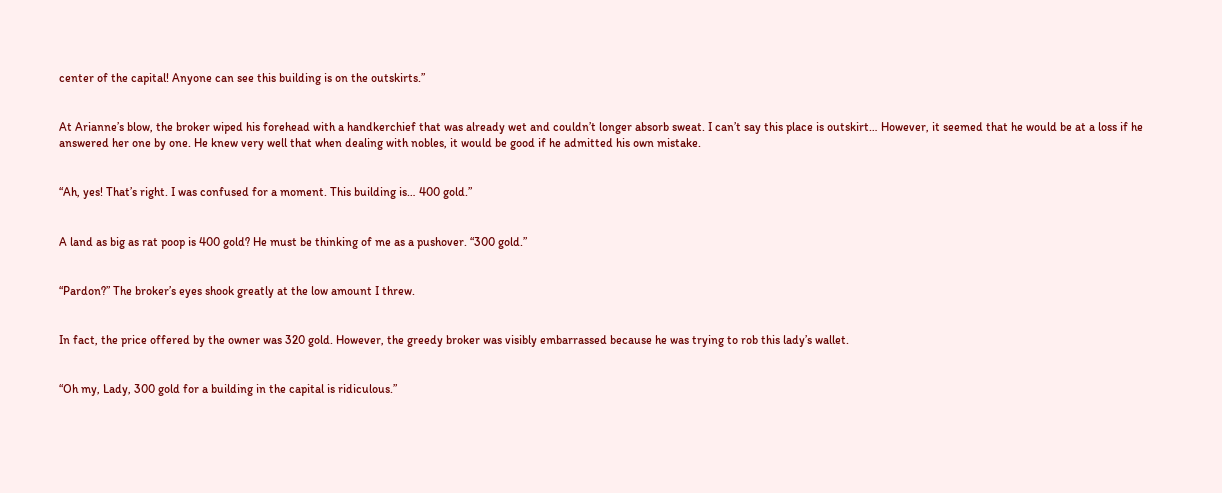center of the capital! Anyone can see this building is on the outskirts.”


At Arianne’s blow, the broker wiped his forehead with a handkerchief that was already wet and couldn’t longer absorb sweat. I can’t say this place is outskirt… However, it seemed that he would be at a loss if he answered her one by one. He knew very well that when dealing with nobles, it would be good if he admitted his own mistake.


“Ah, yes! That’s right. I was confused for a moment. This building is… 400 gold.”


A land as big as rat poop is 400 gold? He must be thinking of me as a pushover. “300 gold.”


“Pardon?” The broker’s eyes shook greatly at the low amount I threw.


In fact, the price offered by the owner was 320 gold. However, the greedy broker was visibly embarrassed because he was trying to rob this lady’s wallet.


“Oh my, Lady, 300 gold for a building in the capital is ridiculous.”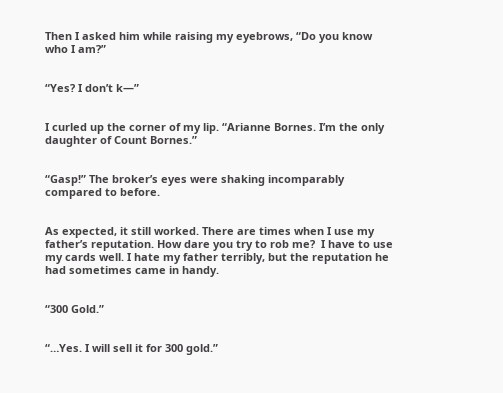Then I asked him while raising my eyebrows, “Do you know who I am?”


“Yes? I don’t k—”


I curled up the corner of my lip. “Arianne Bornes. I’m the only daughter of Count Bornes.”


“Gasp!” The broker’s eyes were shaking incomparably compared to before.


As expected, it still worked. There are times when I use my father’s reputation. How dare you try to rob me?  I have to use my cards well. I hate my father terribly, but the reputation he had sometimes came in handy.


“300 Gold.”


“…Yes. I will sell it for 300 gold.”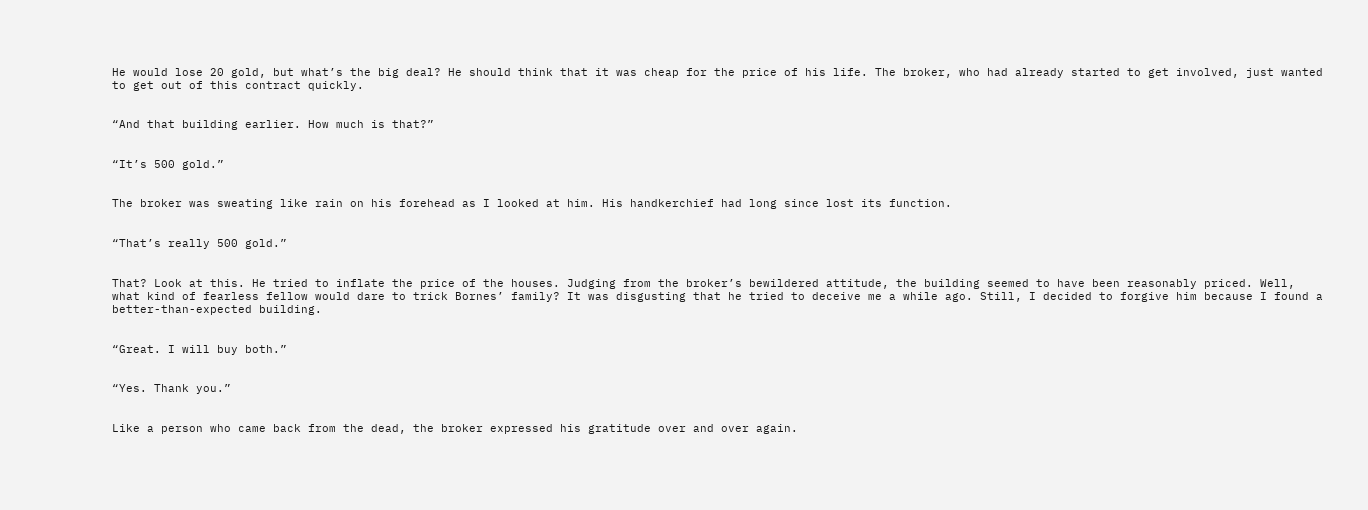He would lose 20 gold, but what’s the big deal? He should think that it was cheap for the price of his life. The broker, who had already started to get involved, just wanted to get out of this contract quickly.


“And that building earlier. How much is that?”


“It’s 500 gold.”


The broker was sweating like rain on his forehead as I looked at him. His handkerchief had long since lost its function.


“That’s really 500 gold.”


That? Look at this. He tried to inflate the price of the houses. Judging from the broker’s bewildered attitude, the building seemed to have been reasonably priced. Well, what kind of fearless fellow would dare to trick Bornes’ family? It was disgusting that he tried to deceive me a while ago. Still, I decided to forgive him because I found a better-than-expected building.


“Great. I will buy both.”


“Yes. Thank you.”


Like a person who came back from the dead, the broker expressed his gratitude over and over again.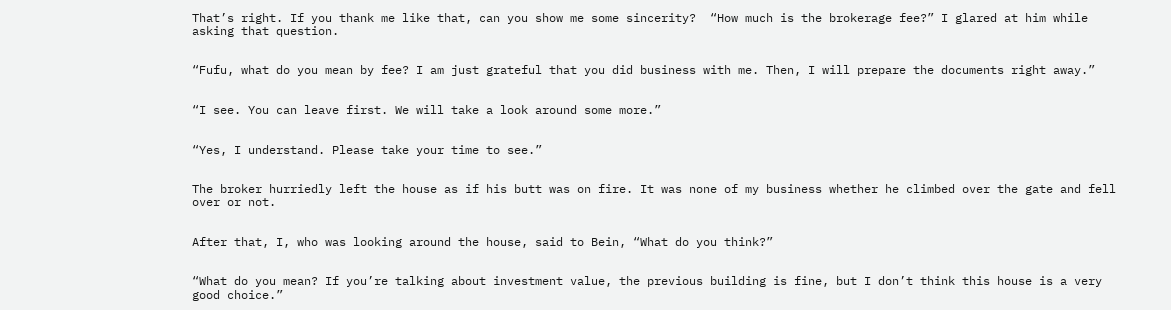That’s right. If you thank me like that, can you show me some sincerity?  “How much is the brokerage fee?” I glared at him while asking that question.


“Fufu, what do you mean by fee? I am just grateful that you did business with me. Then, I will prepare the documents right away.”


“I see. You can leave first. We will take a look around some more.”


“Yes, I understand. Please take your time to see.”


The broker hurriedly left the house as if his butt was on fire. It was none of my business whether he climbed over the gate and fell over or not.


After that, I, who was looking around the house, said to Bein, “What do you think?”


“What do you mean? If you’re talking about investment value, the previous building is fine, but I don’t think this house is a very good choice.”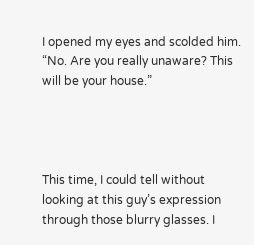I opened my eyes and scolded him. “No. Are you really unaware? This will be your house.”




This time, I could tell without looking at this guy’s expression through those blurry glasses. I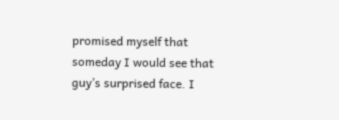promised myself that someday I would see that guy’s surprised face. I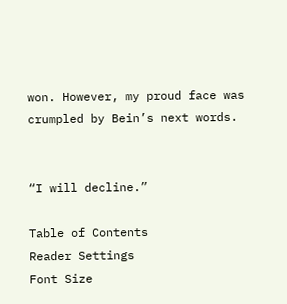won. However, my proud face was crumpled by Bein’s next words.


“I will decline.”

Table of Contents
Reader Settings
Font Size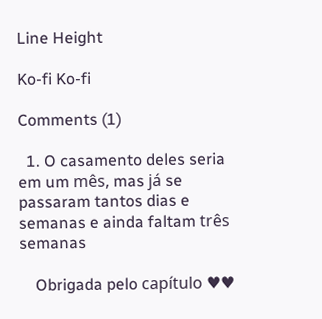Line Height

Ko-fi Ko-fi

Comments (1)

  1. O casamento deles seria em um mês, mas já se passaram tantos dias e semanas e ainda faltam três semanas

    Obrigada pelo capítulo ♥♥